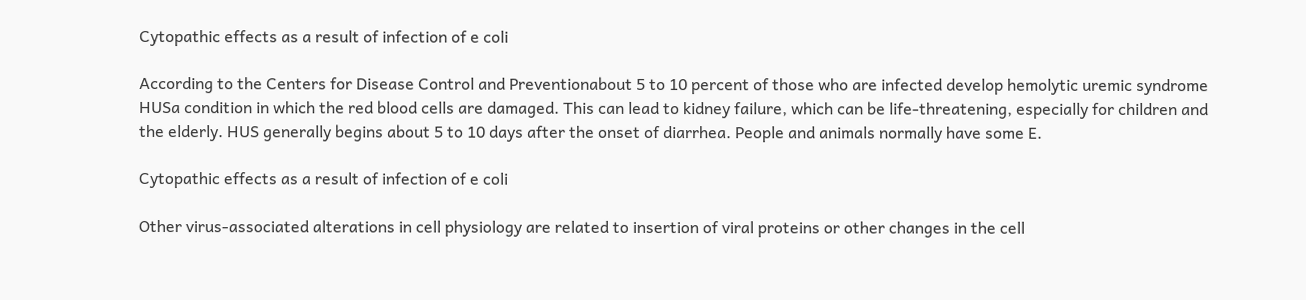Cytopathic effects as a result of infection of e coli

According to the Centers for Disease Control and Preventionabout 5 to 10 percent of those who are infected develop hemolytic uremic syndrome HUSa condition in which the red blood cells are damaged. This can lead to kidney failure, which can be life-threatening, especially for children and the elderly. HUS generally begins about 5 to 10 days after the onset of diarrhea. People and animals normally have some E.

Cytopathic effects as a result of infection of e coli

Other virus-associated alterations in cell physiology are related to insertion of viral proteins or other changes in the cell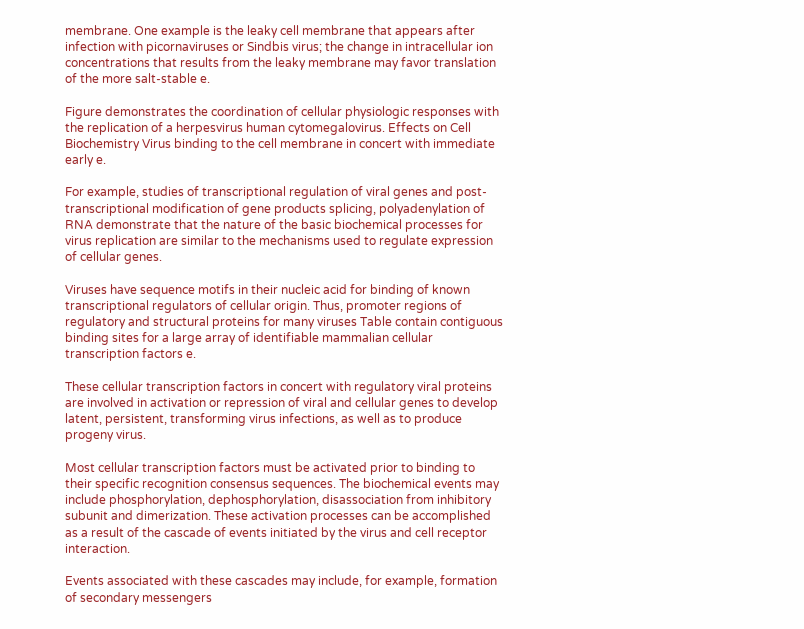membrane. One example is the leaky cell membrane that appears after infection with picornaviruses or Sindbis virus; the change in intracellular ion concentrations that results from the leaky membrane may favor translation of the more salt-stable e.

Figure demonstrates the coordination of cellular physiologic responses with the replication of a herpesvirus human cytomegalovirus. Effects on Cell Biochemistry Virus binding to the cell membrane in concert with immediate early e.

For example, studies of transcriptional regulation of viral genes and post-transcriptional modification of gene products splicing, polyadenylation of RNA demonstrate that the nature of the basic biochemical processes for virus replication are similar to the mechanisms used to regulate expression of cellular genes.

Viruses have sequence motifs in their nucleic acid for binding of known transcriptional regulators of cellular origin. Thus, promoter regions of regulatory and structural proteins for many viruses Table contain contiguous binding sites for a large array of identifiable mammalian cellular transcription factors e.

These cellular transcription factors in concert with regulatory viral proteins are involved in activation or repression of viral and cellular genes to develop latent, persistent, transforming virus infections, as well as to produce progeny virus.

Most cellular transcription factors must be activated prior to binding to their specific recognition consensus sequences. The biochemical events may include phosphorylation, dephosphorylation, disassociation from inhibitory subunit and dimerization. These activation processes can be accomplished as a result of the cascade of events initiated by the virus and cell receptor interaction.

Events associated with these cascades may include, for example, formation of secondary messengers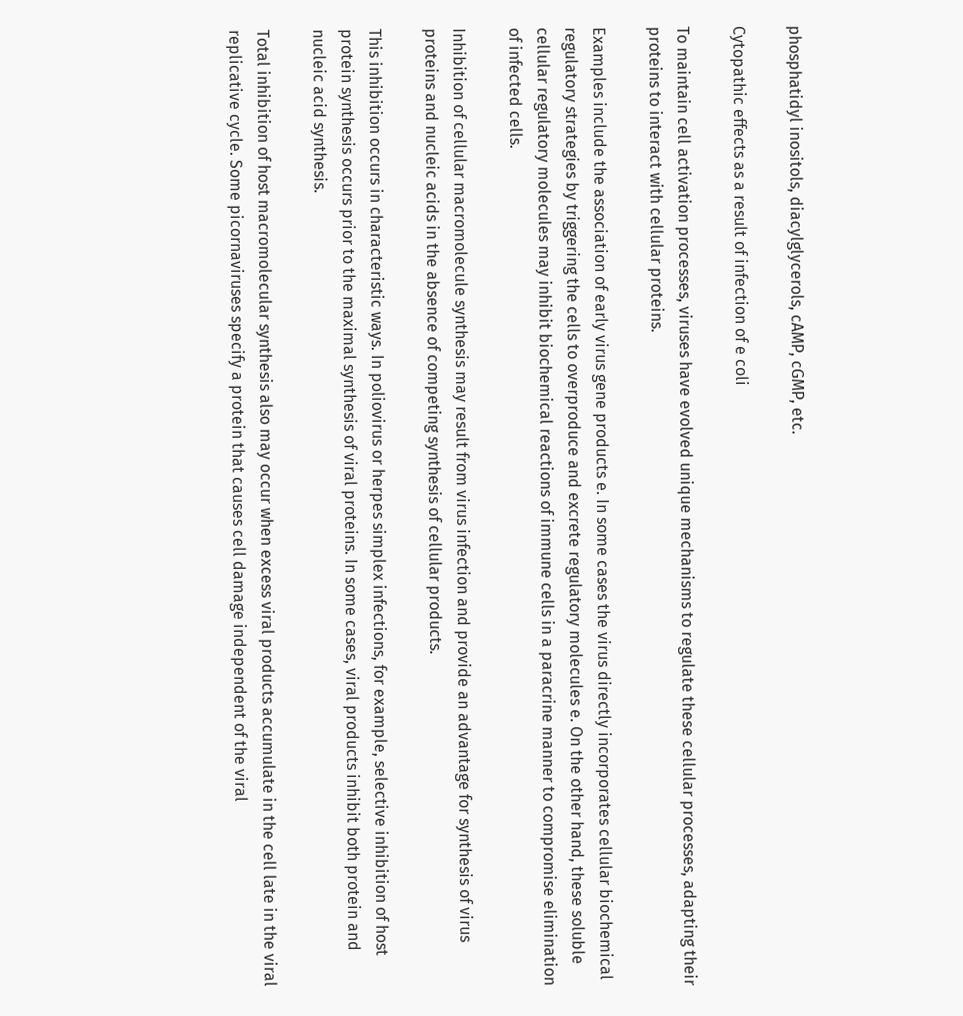phosphatidyl inositols, diacylglycerols, cAMP, cGMP, etc.

Cytopathic effects as a result of infection of e coli

To maintain cell activation processes, viruses have evolved unique mechanisms to regulate these cellular processes, adapting their proteins to interact with cellular proteins.

Examples include the association of early virus gene products e. In some cases the virus directly incorporates cellular biochemical regulatory strategies by triggering the cells to overproduce and excrete regulatory molecules e. On the other hand, these soluble cellular regulatory molecules may inhibit biochemical reactions of immune cells in a paracrine manner to compromise elimination of infected cells.

Inhibition of cellular macromolecule synthesis may result from virus infection and provide an advantage for synthesis of virus proteins and nucleic acids in the absence of competing synthesis of cellular products.

This inhibition occurs in characteristic ways. In poliovirus or herpes simplex infections, for example, selective inhibition of host protein synthesis occurs prior to the maximal synthesis of viral proteins. In some cases, viral products inhibit both protein and nucleic acid synthesis.

Total inhibition of host macromolecular synthesis also may occur when excess viral products accumulate in the cell late in the viral replicative cycle. Some picornaviruses specify a protein that causes cell damage independent of the viral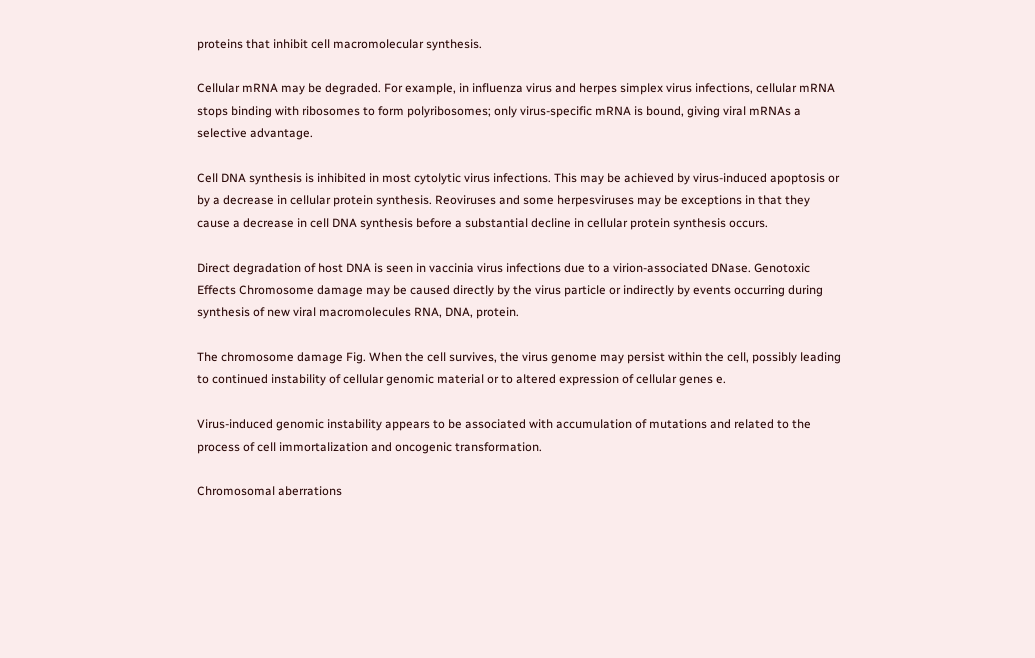proteins that inhibit cell macromolecular synthesis.

Cellular mRNA may be degraded. For example, in influenza virus and herpes simplex virus infections, cellular mRNA stops binding with ribosomes to form polyribosomes; only virus-specific mRNA is bound, giving viral mRNAs a selective advantage.

Cell DNA synthesis is inhibited in most cytolytic virus infections. This may be achieved by virus-induced apoptosis or by a decrease in cellular protein synthesis. Reoviruses and some herpesviruses may be exceptions in that they cause a decrease in cell DNA synthesis before a substantial decline in cellular protein synthesis occurs.

Direct degradation of host DNA is seen in vaccinia virus infections due to a virion-associated DNase. Genotoxic Effects Chromosome damage may be caused directly by the virus particle or indirectly by events occurring during synthesis of new viral macromolecules RNA, DNA, protein.

The chromosome damage Fig. When the cell survives, the virus genome may persist within the cell, possibly leading to continued instability of cellular genomic material or to altered expression of cellular genes e.

Virus-induced genomic instability appears to be associated with accumulation of mutations and related to the process of cell immortalization and oncogenic transformation.

Chromosomal aberrations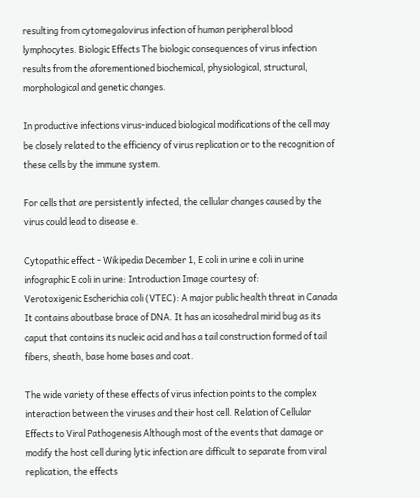resulting from cytomegalovirus infection of human peripheral blood lymphocytes. Biologic Effects The biologic consequences of virus infection results from the aforementioned biochemical, physiological, structural, morphological and genetic changes.

In productive infections virus-induced biological modifications of the cell may be closely related to the efficiency of virus replication or to the recognition of these cells by the immune system.

For cells that are persistently infected, the cellular changes caused by the virus could lead to disease e.

Cytopathic effect - Wikipedia December 1, E coli in urine e coli in urine infographic E coli in urine: Introduction Image courtesy of:
Verotoxigenic Escherichia coli (VTEC): A major public health threat in Canada It contains aboutbase brace of DNA. It has an icosahedral mirid bug as its caput that contains its nucleic acid and has a tail construction formed of tail fibers, sheath, base home bases and coat.

The wide variety of these effects of virus infection points to the complex interaction between the viruses and their host cell. Relation of Cellular Effects to Viral Pathogenesis Although most of the events that damage or modify the host cell during lytic infection are difficult to separate from viral replication, the effects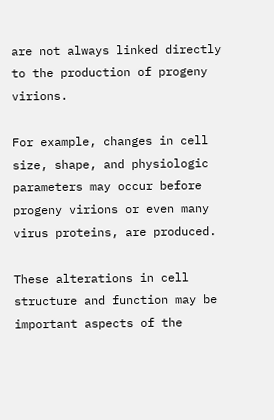are not always linked directly to the production of progeny virions.

For example, changes in cell size, shape, and physiologic parameters may occur before progeny virions or even many virus proteins, are produced.

These alterations in cell structure and function may be important aspects of the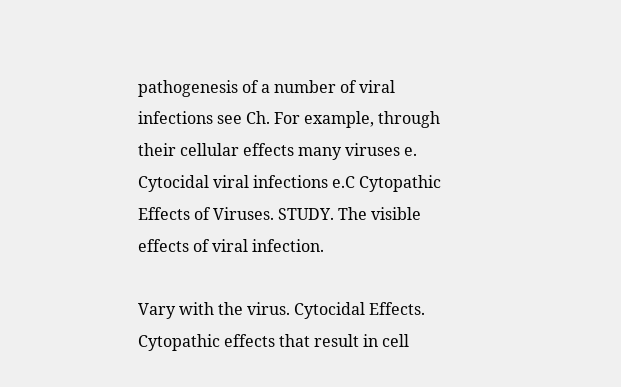pathogenesis of a number of viral infections see Ch. For example, through their cellular effects many viruses e. Cytocidal viral infections e.C Cytopathic Effects of Viruses. STUDY. The visible effects of viral infection.

Vary with the virus. Cytocidal Effects. Cytopathic effects that result in cell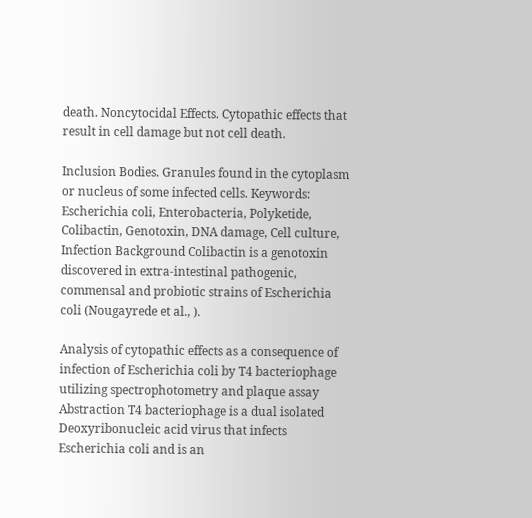death. Noncytocidal Effects. Cytopathic effects that result in cell damage but not cell death.

Inclusion Bodies. Granules found in the cytoplasm or nucleus of some infected cells. Keywords: Escherichia coli, Enterobacteria, Polyketide, Colibactin, Genotoxin, DNA damage, Cell culture, Infection Background Colibactin is a genotoxin discovered in extra-intestinal pathogenic, commensal and probiotic strains of Escherichia coli (Nougayrede et al., ).

Analysis of cytopathic effects as a consequence of infection of Escherichia coli by T4 bacteriophage utilizing spectrophotometry and plaque assay Abstraction T4 bacteriophage is a dual isolated Deoxyribonucleic acid virus that infects Escherichia coli and is an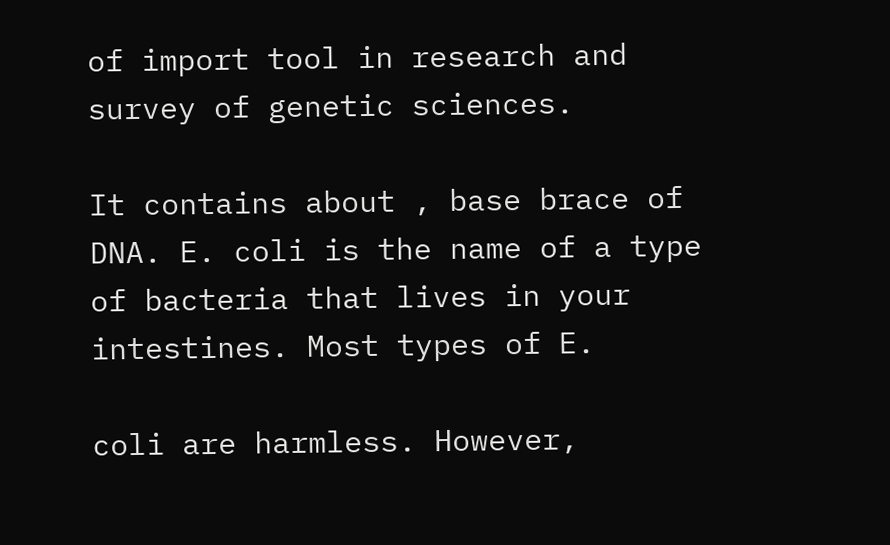of import tool in research and survey of genetic sciences.

It contains about , base brace of DNA. E. coli is the name of a type of bacteria that lives in your intestines. Most types of E.

coli are harmless. However,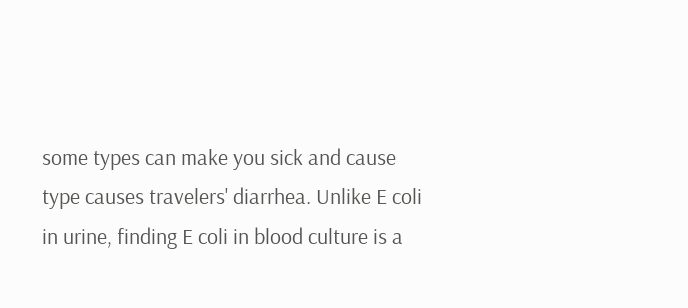some types can make you sick and cause type causes travelers' diarrhea. Unlike E coli in urine, finding E coli in blood culture is a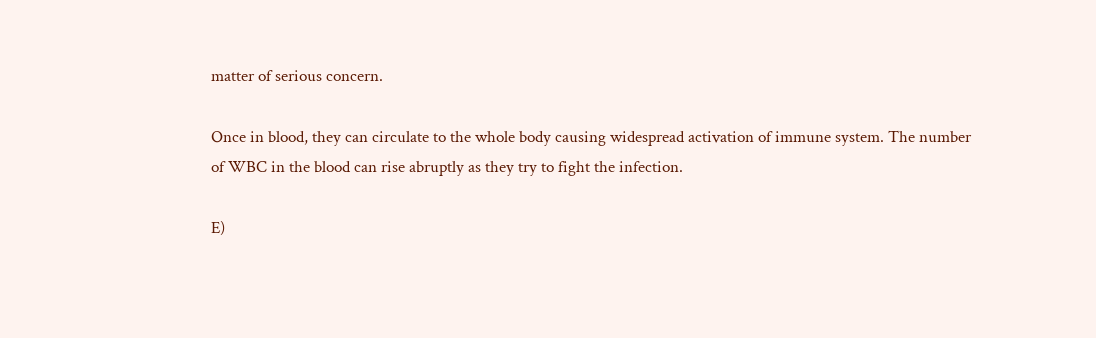matter of serious concern.

Once in blood, they can circulate to the whole body causing widespread activation of immune system. The number of WBC in the blood can rise abruptly as they try to fight the infection.

E)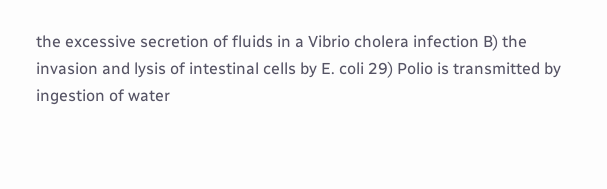the excessive secretion of fluids in a Vibrio cholera infection B) the invasion and lysis of intestinal cells by E. coli 29) Polio is transmitted by ingestion of water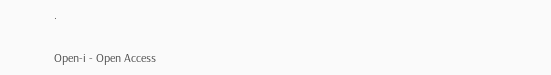.

Open-i - Open Access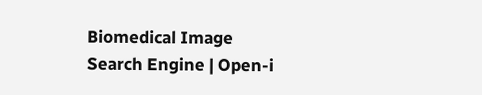Biomedical Image Search Engine | Open-i